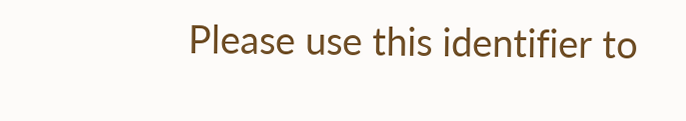Please use this identifier to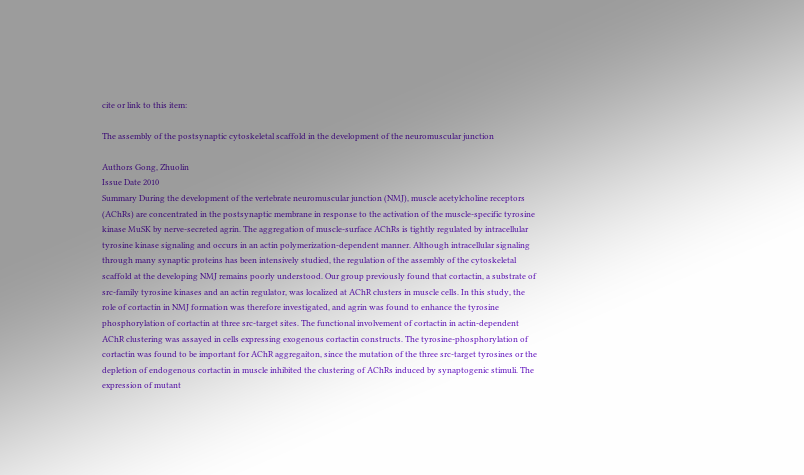cite or link to this item:

The assembly of the postsynaptic cytoskeletal scaffold in the development of the neuromuscular junction

Authors Gong, Zhuolin
Issue Date 2010
Summary During the development of the vertebrate neuromuscular junction (NMJ), muscle acetylcholine receptors (AChRs) are concentrated in the postsynaptic membrane in response to the activation of the muscle-specific tyrosine kinase MuSK by nerve-secreted agrin. The aggregation of muscle-surface AChRs is tightly regulated by intracellular tyrosine kinase signaling and occurs in an actin polymerization-dependent manner. Although intracellular signaling through many synaptic proteins has been intensively studied, the regulation of the assembly of the cytoskeletal scaffold at the developing NMJ remains poorly understood. Our group previously found that cortactin, a substrate of src-family tyrosine kinases and an actin regulator, was localized at AChR clusters in muscle cells. In this study, the role of cortactin in NMJ formation was therefore investigated, and agrin was found to enhance the tyrosine phosphorylation of cortactin at three src-target sites. The functional involvement of cortactin in actin-dependent AChR clustering was assayed in cells expressing exogenous cortactin constructs. The tyrosine-phosphorylation of cortactin was found to be important for AChR aggregaiton, since the mutation of the three src-target tyrosines or the depletion of endogenous cortactin in muscle inhibited the clustering of AChRs induced by synaptogenic stimuli. The expression of mutant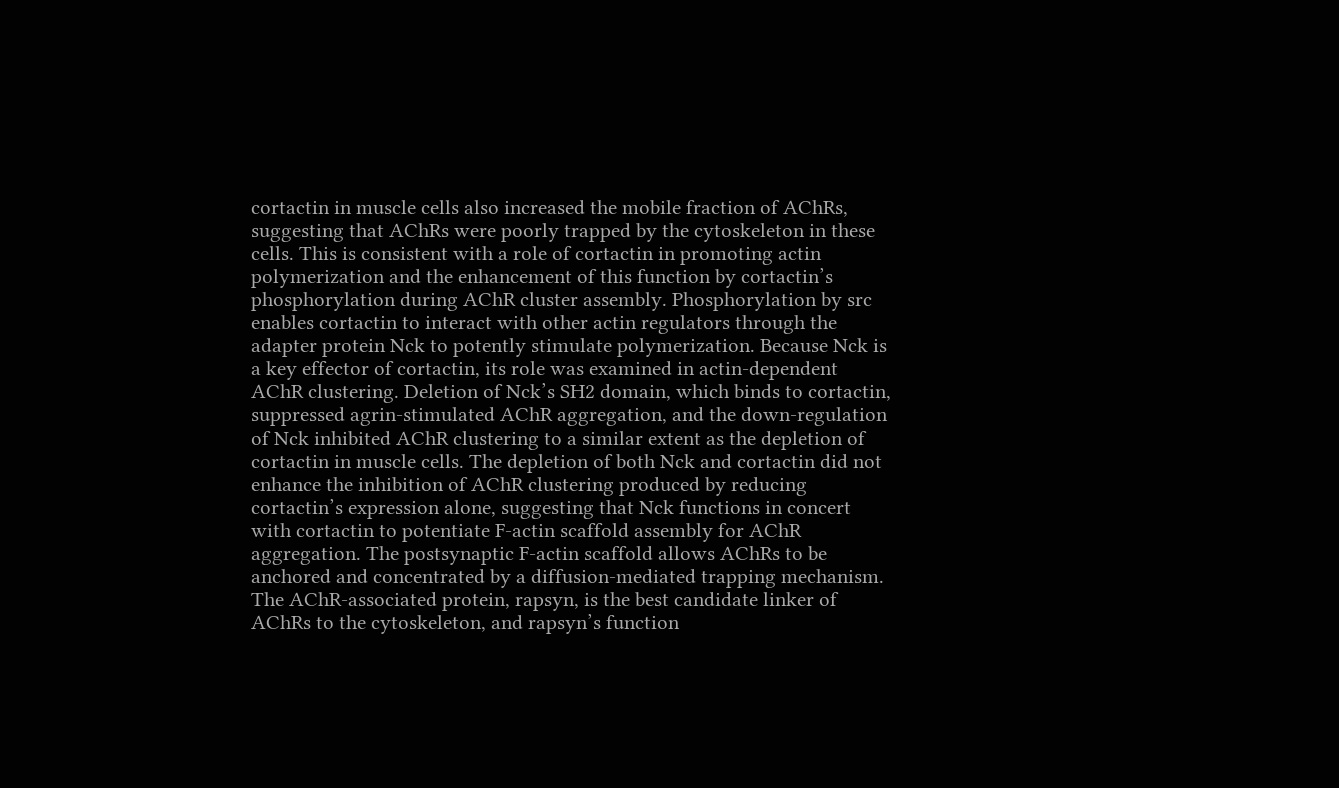cortactin in muscle cells also increased the mobile fraction of AChRs, suggesting that AChRs were poorly trapped by the cytoskeleton in these cells. This is consistent with a role of cortactin in promoting actin polymerization and the enhancement of this function by cortactin’s phosphorylation during AChR cluster assembly. Phosphorylation by src enables cortactin to interact with other actin regulators through the adapter protein Nck to potently stimulate polymerization. Because Nck is a key effector of cortactin, its role was examined in actin-dependent AChR clustering. Deletion of Nck’s SH2 domain, which binds to cortactin, suppressed agrin-stimulated AChR aggregation, and the down-regulation of Nck inhibited AChR clustering to a similar extent as the depletion of cortactin in muscle cells. The depletion of both Nck and cortactin did not enhance the inhibition of AChR clustering produced by reducing cortactin’s expression alone, suggesting that Nck functions in concert with cortactin to potentiate F-actin scaffold assembly for AChR aggregation. The postsynaptic F-actin scaffold allows AChRs to be anchored and concentrated by a diffusion-mediated trapping mechanism. The AChR-associated protein, rapsyn, is the best candidate linker of AChRs to the cytoskeleton, and rapsyn’s function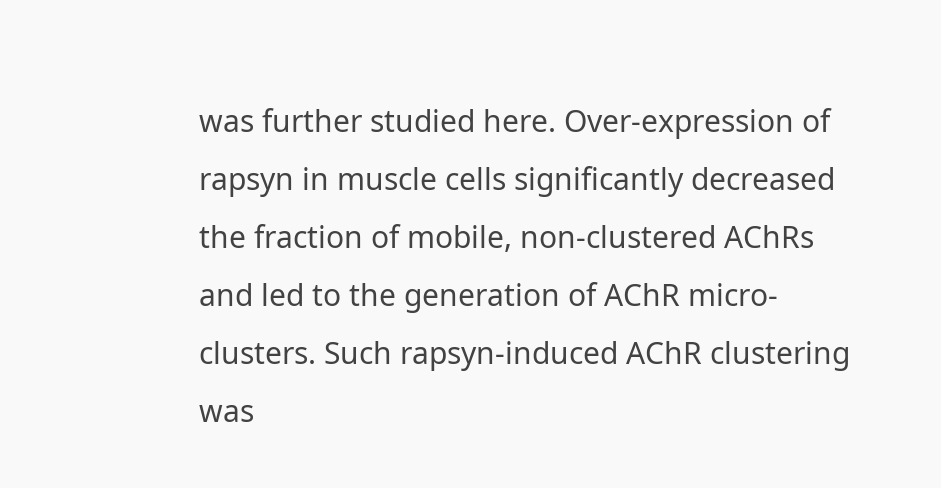was further studied here. Over-expression of rapsyn in muscle cells significantly decreased the fraction of mobile, non-clustered AChRs and led to the generation of AChR micro-clusters. Such rapsyn-induced AChR clustering was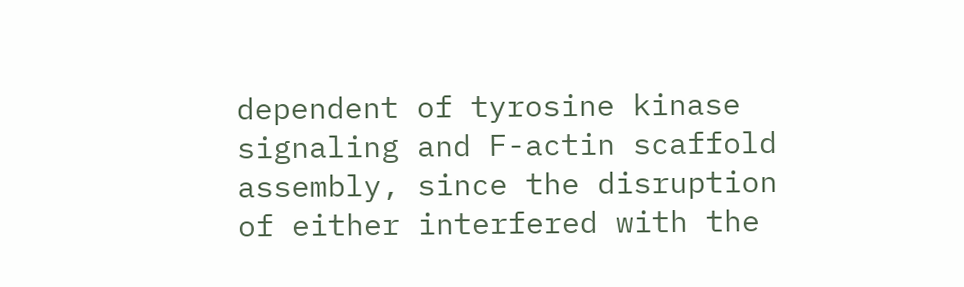dependent of tyrosine kinase signaling and F-actin scaffold assembly, since the disruption of either interfered with the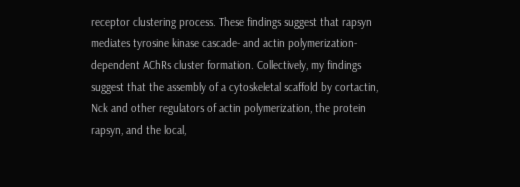receptor clustering process. These findings suggest that rapsyn mediates tyrosine kinase cascade- and actin polymerization-dependent AChRs cluster formation. Collectively, my findings suggest that the assembly of a cytoskeletal scaffold by cortactin, Nck and other regulators of actin polymerization, the protein rapsyn, and the local,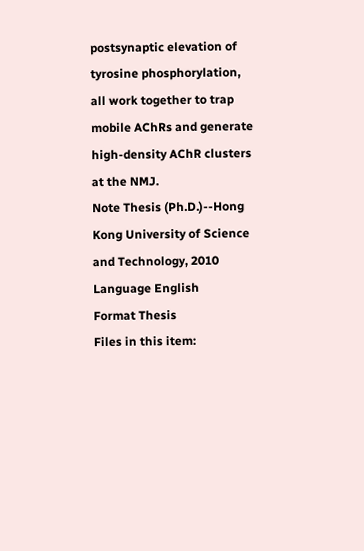postsynaptic elevation of tyrosine phosphorylation, all work together to trap mobile AChRs and generate high-density AChR clusters at the NMJ.
Note Thesis (Ph.D.)--Hong Kong University of Science and Technology, 2010
Language English
Format Thesis
Files in this item: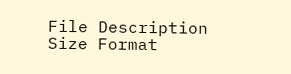File Description Size Format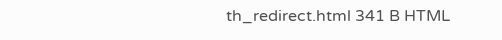th_redirect.html 341 B HTML